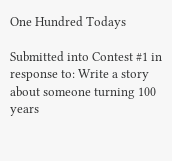One Hundred Todays

Submitted into Contest #1 in response to: Write a story about someone turning 100 years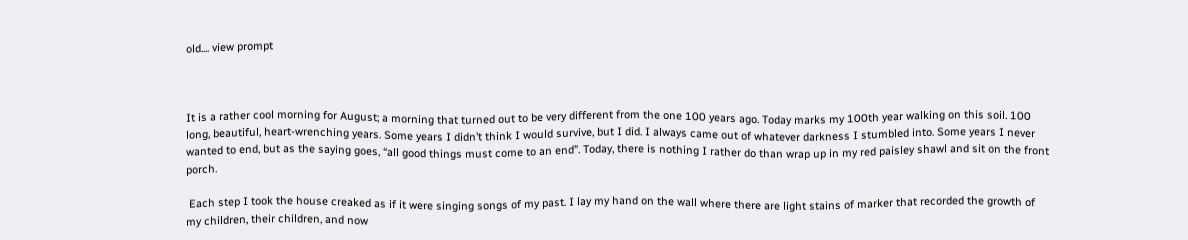old.... view prompt



It is a rather cool morning for August; a morning that turned out to be very different from the one 100 years ago. Today marks my 100th year walking on this soil. 100 long, beautiful, heart-wrenching years. Some years I didn’t think I would survive, but I did. I always came out of whatever darkness I stumbled into. Some years I never wanted to end, but as the saying goes, “all good things must come to an end”. Today, there is nothing I rather do than wrap up in my red paisley shawl and sit on the front porch.

 Each step I took the house creaked as if it were singing songs of my past. I lay my hand on the wall where there are light stains of marker that recorded the growth of my children, their children, and now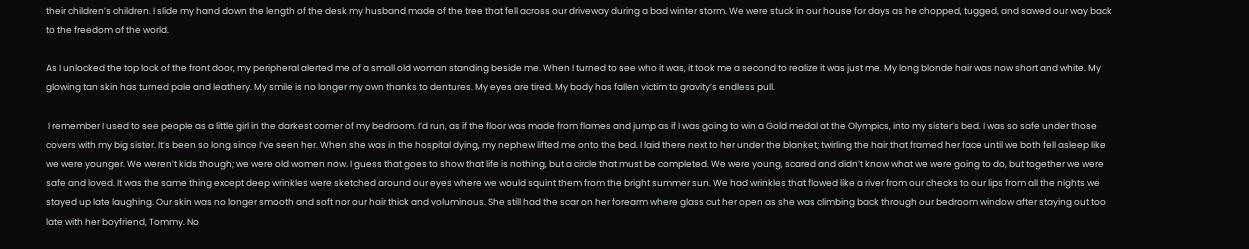their children’s children. I slide my hand down the length of the desk my husband made of the tree that fell across our driveway during a bad winter storm. We were stuck in our house for days as he chopped, tugged, and sawed our way back to the freedom of the world.

As I unlocked the top lock of the front door, my peripheral alerted me of a small old woman standing beside me. When I turned to see who it was, it took me a second to realize it was just me. My long blonde hair was now short and white. My glowing tan skin has turned pale and leathery. My smile is no longer my own thanks to dentures. My eyes are tired. My body has fallen victim to gravity’s endless pull.

 I remember I used to see people as a little girl in the darkest corner of my bedroom. I’d run, as if the floor was made from flames and jump as if I was going to win a Gold medal at the Olympics, into my sister’s bed. I was so safe under those covers with my big sister. It’s been so long since I’ve seen her. When she was in the hospital dying, my nephew lifted me onto the bed. I laid there next to her under the blanket; twirling the hair that framed her face until we both fell asleep like we were younger. We weren’t kids though; we were old women now. I guess that goes to show that life is nothing, but a circle that must be completed. We were young, scared and didn’t know what we were going to do, but together we were safe and loved. It was the same thing except deep wrinkles were sketched around our eyes where we would squint them from the bright summer sun. We had wrinkles that flowed like a river from our checks to our lips from all the nights we stayed up late laughing. Our skin was no longer smooth and soft nor our hair thick and voluminous. She still had the scar on her forearm where glass cut her open as she was climbing back through our bedroom window after staying out too late with her boyfriend, Tommy. No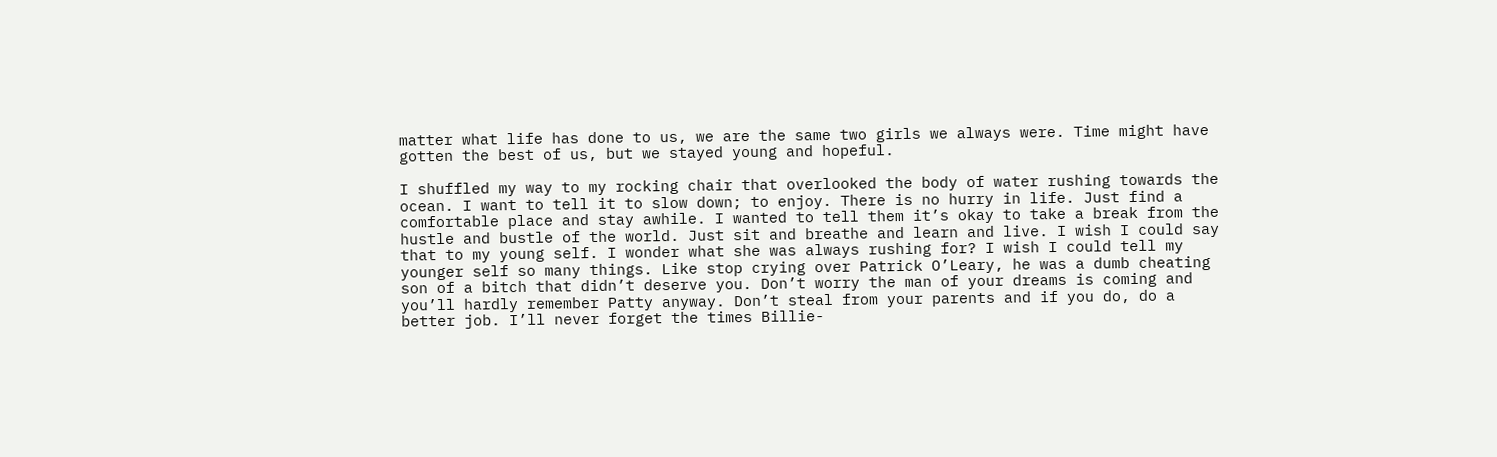matter what life has done to us, we are the same two girls we always were. Time might have gotten the best of us, but we stayed young and hopeful.

I shuffled my way to my rocking chair that overlooked the body of water rushing towards the ocean. I want to tell it to slow down; to enjoy. There is no hurry in life. Just find a comfortable place and stay awhile. I wanted to tell them it’s okay to take a break from the hustle and bustle of the world. Just sit and breathe and learn and live. I wish I could say that to my young self. I wonder what she was always rushing for? I wish I could tell my younger self so many things. Like stop crying over Patrick O’Leary, he was a dumb cheating son of a bitch that didn’t deserve you. Don’t worry the man of your dreams is coming and you’ll hardly remember Patty anyway. Don’t steal from your parents and if you do, do a better job. I’ll never forget the times Billie-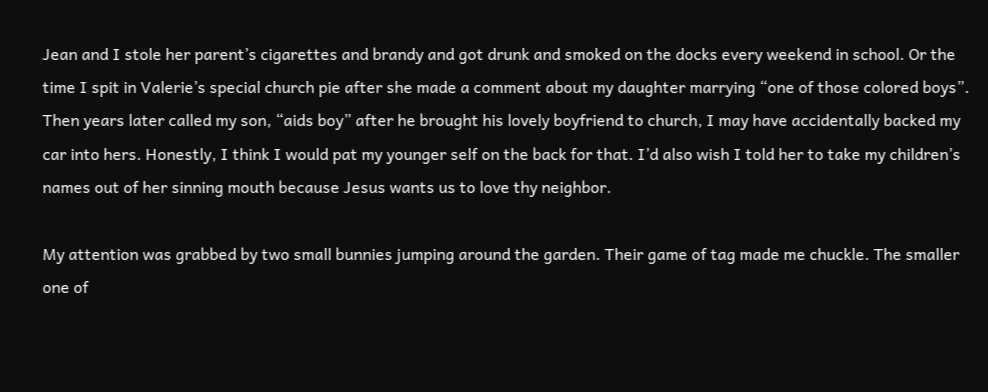Jean and I stole her parent’s cigarettes and brandy and got drunk and smoked on the docks every weekend in school. Or the time I spit in Valerie’s special church pie after she made a comment about my daughter marrying “one of those colored boys”. Then years later called my son, “aids boy” after he brought his lovely boyfriend to church, I may have accidentally backed my car into hers. Honestly, I think I would pat my younger self on the back for that. I’d also wish I told her to take my children’s names out of her sinning mouth because Jesus wants us to love thy neighbor.

My attention was grabbed by two small bunnies jumping around the garden. Their game of tag made me chuckle. The smaller one of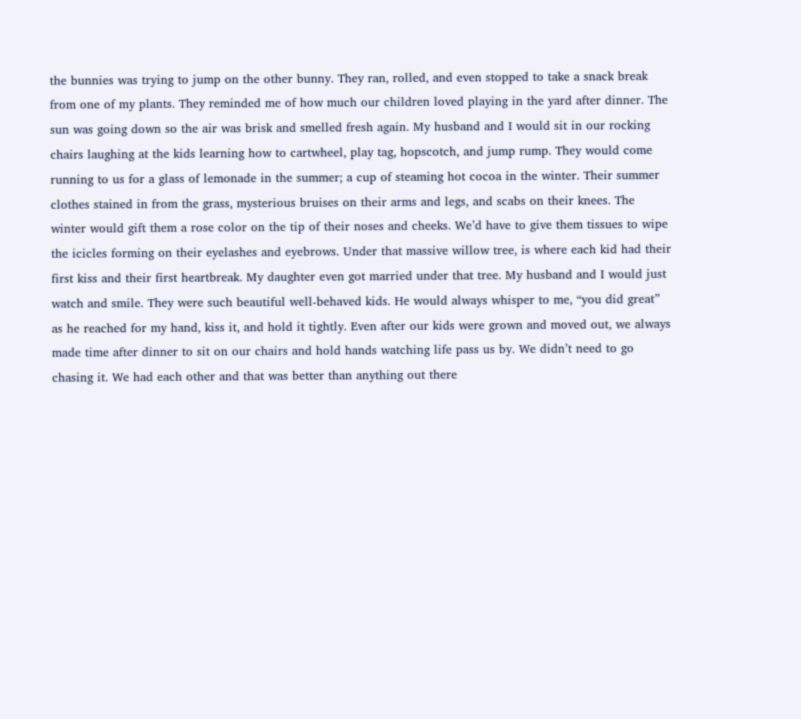the bunnies was trying to jump on the other bunny. They ran, rolled, and even stopped to take a snack break from one of my plants. They reminded me of how much our children loved playing in the yard after dinner. The sun was going down so the air was brisk and smelled fresh again. My husband and I would sit in our rocking chairs laughing at the kids learning how to cartwheel, play tag, hopscotch, and jump rump. They would come running to us for a glass of lemonade in the summer; a cup of steaming hot cocoa in the winter. Their summer clothes stained in from the grass, mysterious bruises on their arms and legs, and scabs on their knees. The winter would gift them a rose color on the tip of their noses and cheeks. We’d have to give them tissues to wipe the icicles forming on their eyelashes and eyebrows. Under that massive willow tree, is where each kid had their first kiss and their first heartbreak. My daughter even got married under that tree. My husband and I would just watch and smile. They were such beautiful well-behaved kids. He would always whisper to me, “you did great” as he reached for my hand, kiss it, and hold it tightly. Even after our kids were grown and moved out, we always made time after dinner to sit on our chairs and hold hands watching life pass us by. We didn’t need to go chasing it. We had each other and that was better than anything out there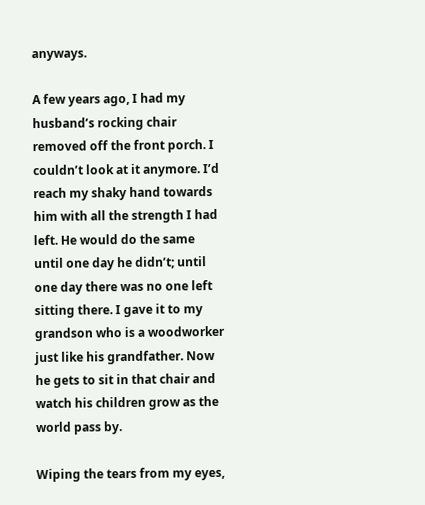anyways.

A few years ago, I had my husband’s rocking chair removed off the front porch. I couldn’t look at it anymore. I’d reach my shaky hand towards him with all the strength I had left. He would do the same until one day he didn’t; until one day there was no one left sitting there. I gave it to my grandson who is a woodworker just like his grandfather. Now he gets to sit in that chair and watch his children grow as the world pass by.

Wiping the tears from my eyes,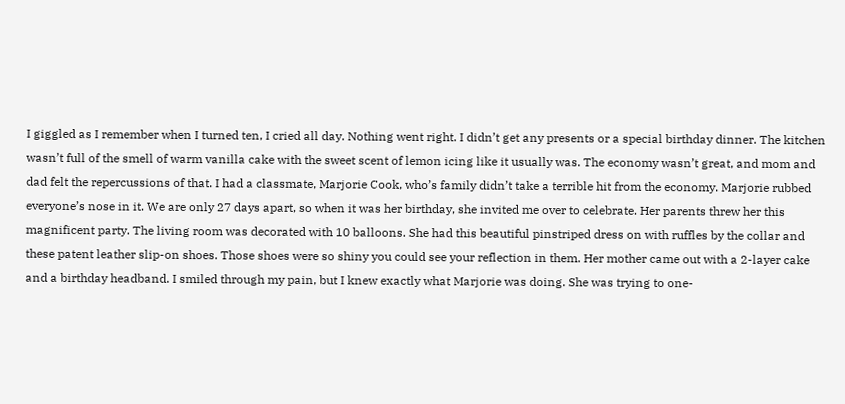I giggled as I remember when I turned ten, I cried all day. Nothing went right. I didn’t get any presents or a special birthday dinner. The kitchen wasn’t full of the smell of warm vanilla cake with the sweet scent of lemon icing like it usually was. The economy wasn’t great, and mom and dad felt the repercussions of that. I had a classmate, Marjorie Cook, who’s family didn’t take a terrible hit from the economy. Marjorie rubbed everyone’s nose in it. We are only 27 days apart, so when it was her birthday, she invited me over to celebrate. Her parents threw her this magnificent party. The living room was decorated with 10 balloons. She had this beautiful pinstriped dress on with ruffles by the collar and these patent leather slip-on shoes. Those shoes were so shiny you could see your reflection in them. Her mother came out with a 2-layer cake and a birthday headband. I smiled through my pain, but I knew exactly what Marjorie was doing. She was trying to one-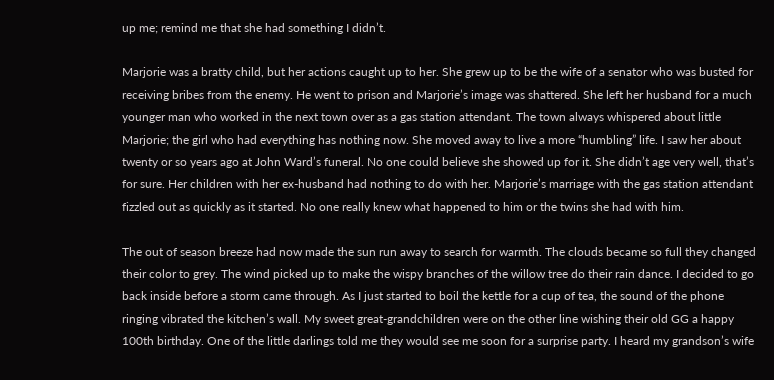up me; remind me that she had something I didn’t.

Marjorie was a bratty child, but her actions caught up to her. She grew up to be the wife of a senator who was busted for receiving bribes from the enemy. He went to prison and Marjorie’s image was shattered. She left her husband for a much younger man who worked in the next town over as a gas station attendant. The town always whispered about little Marjorie; the girl who had everything has nothing now. She moved away to live a more “humbling” life. I saw her about twenty or so years ago at John Ward’s funeral. No one could believe she showed up for it. She didn’t age very well, that’s for sure. Her children with her ex-husband had nothing to do with her. Marjorie’s marriage with the gas station attendant fizzled out as quickly as it started. No one really knew what happened to him or the twins she had with him.

The out of season breeze had now made the sun run away to search for warmth. The clouds became so full they changed their color to grey. The wind picked up to make the wispy branches of the willow tree do their rain dance. I decided to go back inside before a storm came through. As I just started to boil the kettle for a cup of tea, the sound of the phone ringing vibrated the kitchen’s wall. My sweet great-grandchildren were on the other line wishing their old GG a happy 100th birthday. One of the little darlings told me they would see me soon for a surprise party. I heard my grandson’s wife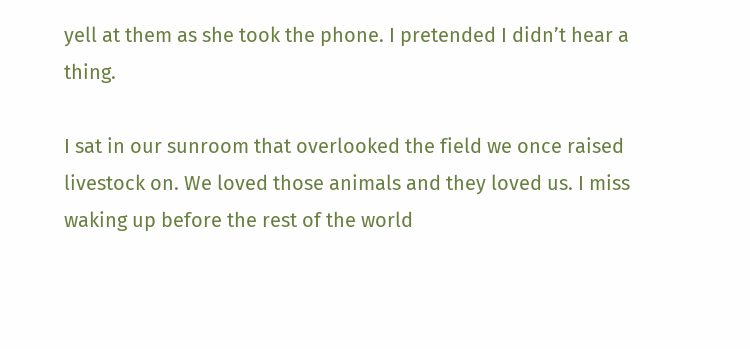yell at them as she took the phone. I pretended I didn’t hear a thing.

I sat in our sunroom that overlooked the field we once raised livestock on. We loved those animals and they loved us. I miss waking up before the rest of the world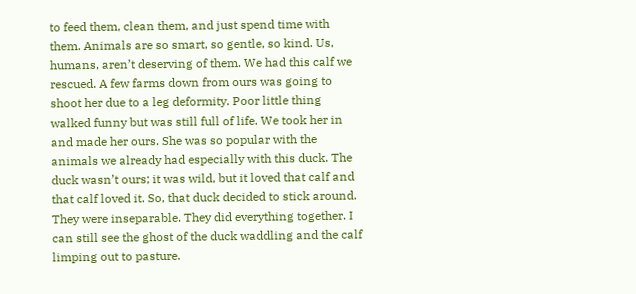to feed them, clean them, and just spend time with them. Animals are so smart, so gentle, so kind. Us, humans, aren’t deserving of them. We had this calf we rescued. A few farms down from ours was going to shoot her due to a leg deformity. Poor little thing walked funny but was still full of life. We took her in and made her ours. She was so popular with the animals we already had especially with this duck. The duck wasn’t ours; it was wild, but it loved that calf and that calf loved it. So, that duck decided to stick around. They were inseparable. They did everything together. I can still see the ghost of the duck waddling and the calf limping out to pasture.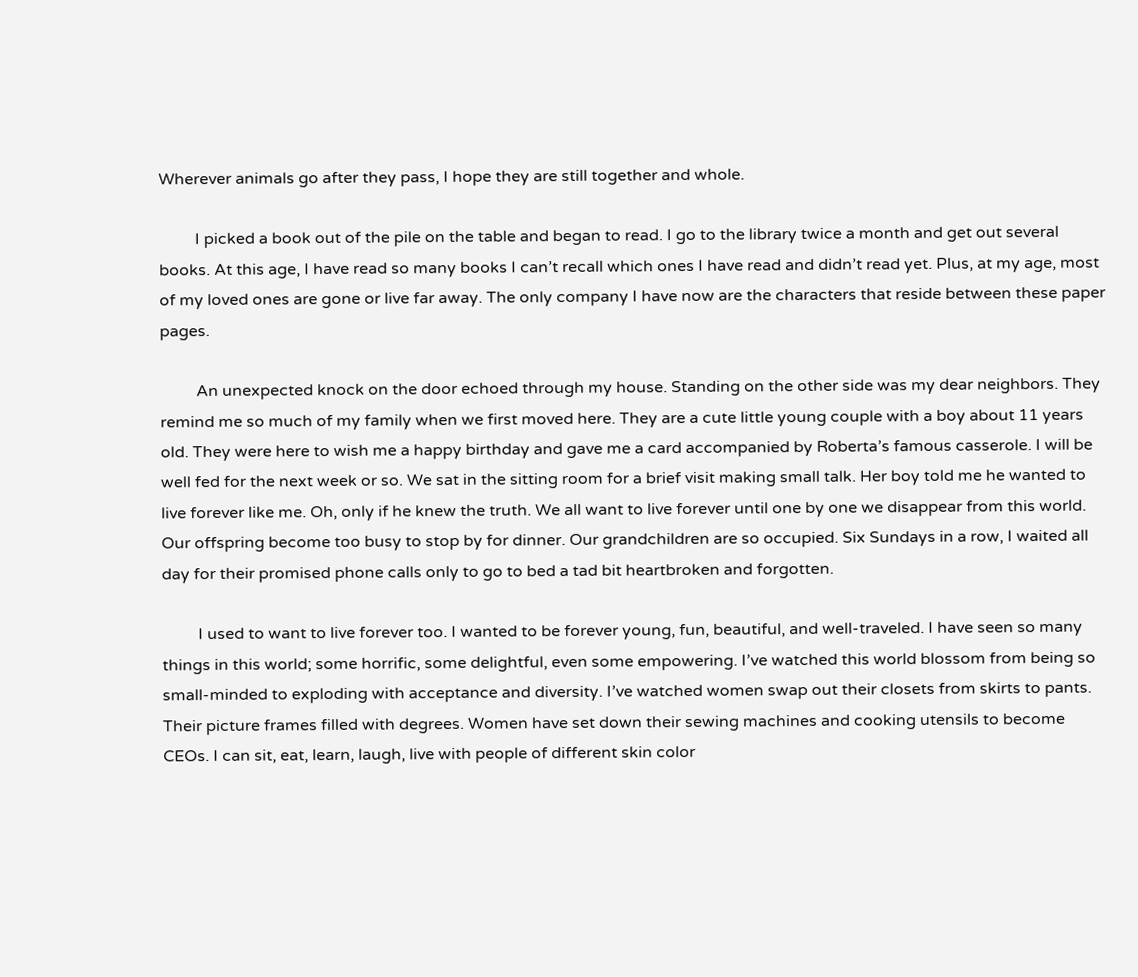Wherever animals go after they pass, I hope they are still together and whole.

         I picked a book out of the pile on the table and began to read. I go to the library twice a month and get out several books. At this age, I have read so many books I can’t recall which ones I have read and didn’t read yet. Plus, at my age, most of my loved ones are gone or live far away. The only company I have now are the characters that reside between these paper pages.

         An unexpected knock on the door echoed through my house. Standing on the other side was my dear neighbors. They remind me so much of my family when we first moved here. They are a cute little young couple with a boy about 11 years old. They were here to wish me a happy birthday and gave me a card accompanied by Roberta’s famous casserole. I will be well fed for the next week or so. We sat in the sitting room for a brief visit making small talk. Her boy told me he wanted to live forever like me. Oh, only if he knew the truth. We all want to live forever until one by one we disappear from this world. Our offspring become too busy to stop by for dinner. Our grandchildren are so occupied. Six Sundays in a row, I waited all day for their promised phone calls only to go to bed a tad bit heartbroken and forgotten.

         I used to want to live forever too. I wanted to be forever young, fun, beautiful, and well-traveled. I have seen so many things in this world; some horrific, some delightful, even some empowering. I’ve watched this world blossom from being so small-minded to exploding with acceptance and diversity. I’ve watched women swap out their closets from skirts to pants. Their picture frames filled with degrees. Women have set down their sewing machines and cooking utensils to become CEOs. I can sit, eat, learn, laugh, live with people of different skin color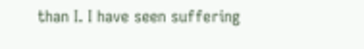than I. I have seen suffering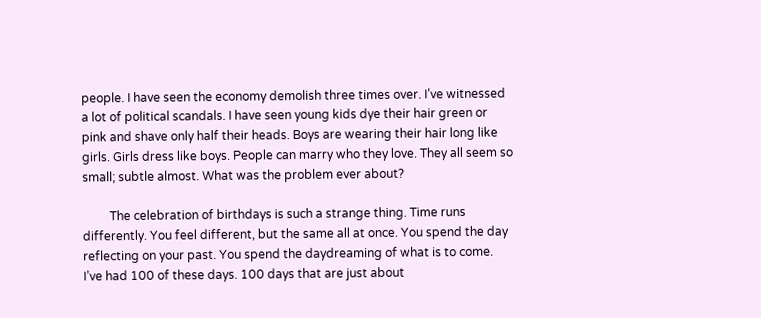people. I have seen the economy demolish three times over. I’ve witnessed a lot of political scandals. I have seen young kids dye their hair green or pink and shave only half their heads. Boys are wearing their hair long like girls. Girls dress like boys. People can marry who they love. They all seem so small; subtle almost. What was the problem ever about?

         The celebration of birthdays is such a strange thing. Time runs differently. You feel different, but the same all at once. You spend the day reflecting on your past. You spend the daydreaming of what is to come. I’ve had 100 of these days. 100 days that are just about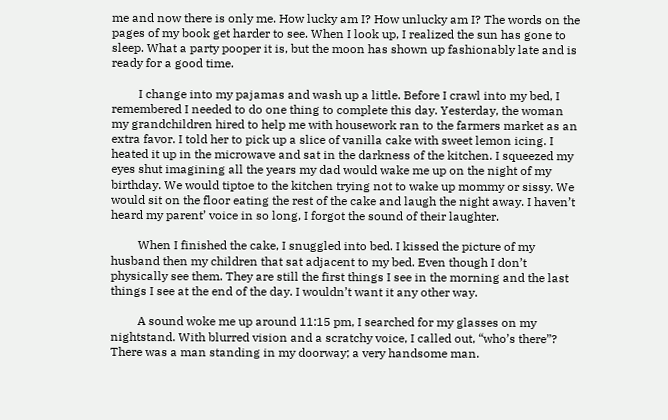me and now there is only me. How lucky am I? How unlucky am I? The words on the pages of my book get harder to see. When I look up, I realized the sun has gone to sleep. What a party pooper it is, but the moon has shown up fashionably late and is ready for a good time.

         I change into my pajamas and wash up a little. Before I crawl into my bed, I remembered I needed to do one thing to complete this day. Yesterday, the woman my grandchildren hired to help me with housework ran to the farmers market as an extra favor. I told her to pick up a slice of vanilla cake with sweet lemon icing. I heated it up in the microwave and sat in the darkness of the kitchen. I squeezed my eyes shut imagining all the years my dad would wake me up on the night of my birthday. We would tiptoe to the kitchen trying not to wake up mommy or sissy. We would sit on the floor eating the rest of the cake and laugh the night away. I haven’t heard my parent’ voice in so long, I forgot the sound of their laughter.

         When I finished the cake, I snuggled into bed. I kissed the picture of my husband then my children that sat adjacent to my bed. Even though I don’t physically see them. They are still the first things I see in the morning and the last things I see at the end of the day. I wouldn’t want it any other way.

         A sound woke me up around 11:15 pm, I searched for my glasses on my nightstand. With blurred vision and a scratchy voice, I called out, “who’s there”? There was a man standing in my doorway; a very handsome man.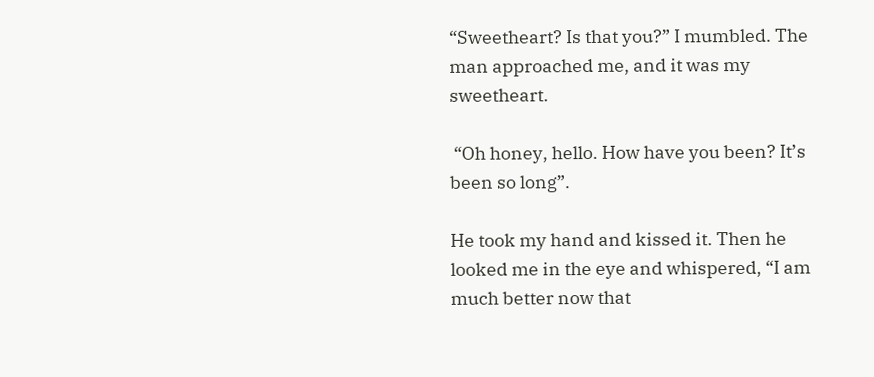“Sweetheart? Is that you?” I mumbled. The man approached me, and it was my sweetheart.

 “Oh honey, hello. How have you been? It’s been so long”.

He took my hand and kissed it. Then he looked me in the eye and whispered, “I am much better now that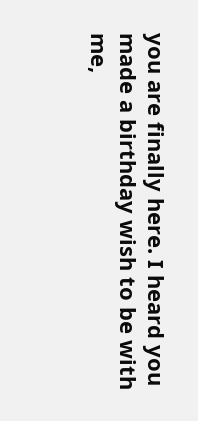you are finally here. I heard you made a birthday wish to be with me,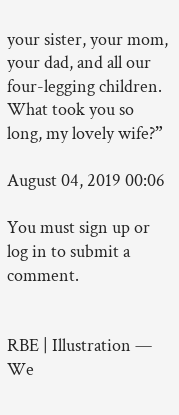your sister, your mom, your dad, and all our four-legging children. What took you so long, my lovely wife?”

August 04, 2019 00:06

You must sign up or log in to submit a comment.


RBE | Illustration — We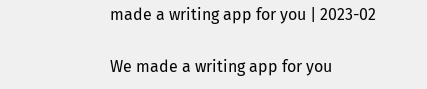made a writing app for you | 2023-02

We made a writing app for you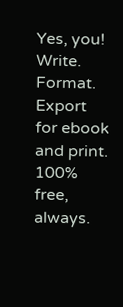Yes, you! Write. Format. Export for ebook and print. 100% free, always.